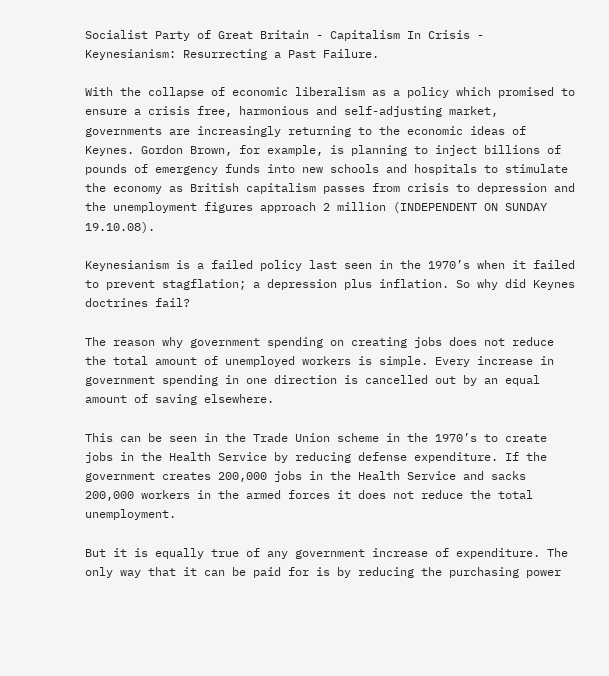Socialist Party of Great Britain - Capitalism In Crisis - Keynesianism: Resurrecting a Past Failure.

With the collapse of economic liberalism as a policy which promised to ensure a crisis free, harmonious and self-adjusting market, governments are increasingly returning to the economic ideas of Keynes. Gordon Brown, for example, is planning to inject billions of pounds of emergency funds into new schools and hospitals to stimulate the economy as British capitalism passes from crisis to depression and the unemployment figures approach 2 million (INDEPENDENT ON SUNDAY 19.10.08).

Keynesianism is a failed policy last seen in the 1970’s when it failed to prevent stagflation; a depression plus inflation. So why did Keynes doctrines fail?

The reason why government spending on creating jobs does not reduce the total amount of unemployed workers is simple. Every increase in government spending in one direction is cancelled out by an equal amount of saving elsewhere.

This can be seen in the Trade Union scheme in the 1970’s to create jobs in the Health Service by reducing defense expenditure. If the government creates 200,000 jobs in the Health Service and sacks 200,000 workers in the armed forces it does not reduce the total unemployment.

But it is equally true of any government increase of expenditure. The only way that it can be paid for is by reducing the purchasing power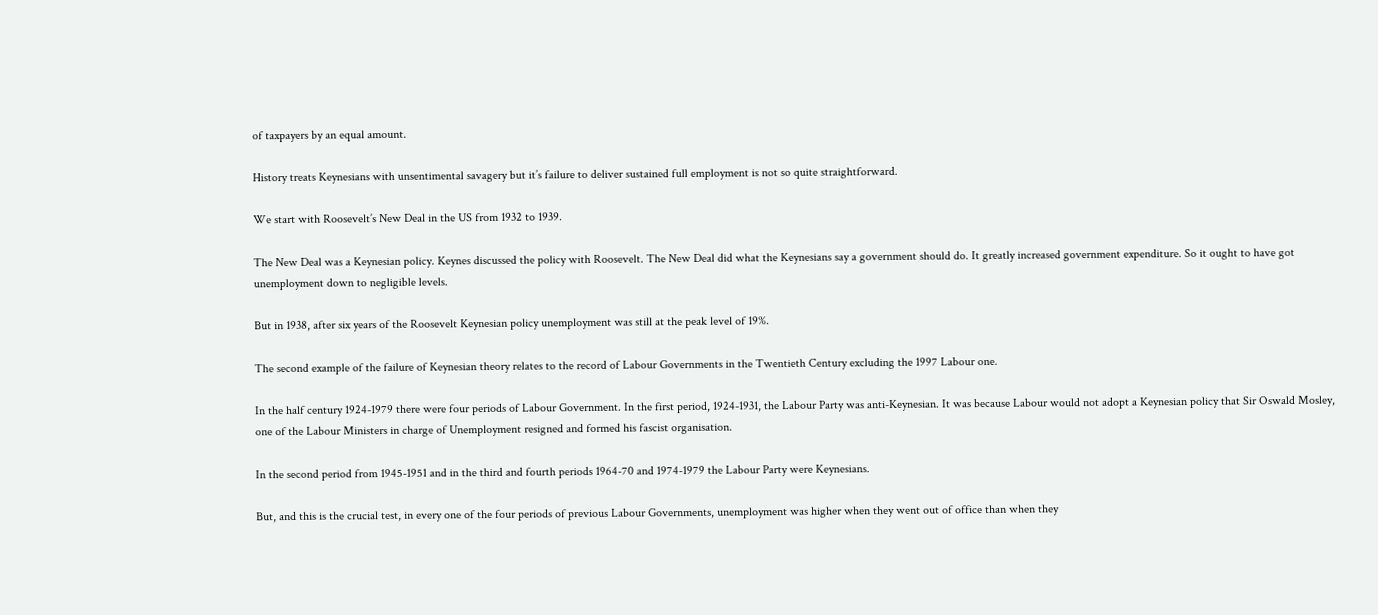of taxpayers by an equal amount.

History treats Keynesians with unsentimental savagery but it’s failure to deliver sustained full employment is not so quite straightforward.

We start with Roosevelt’s New Deal in the US from 1932 to 1939.

The New Deal was a Keynesian policy. Keynes discussed the policy with Roosevelt. The New Deal did what the Keynesians say a government should do. It greatly increased government expenditure. So it ought to have got unemployment down to negligible levels.

But in 1938, after six years of the Roosevelt Keynesian policy unemployment was still at the peak level of 19%.

The second example of the failure of Keynesian theory relates to the record of Labour Governments in the Twentieth Century excluding the 1997 Labour one.

In the half century 1924-1979 there were four periods of Labour Government. In the first period, 1924-1931, the Labour Party was anti-Keynesian. It was because Labour would not adopt a Keynesian policy that Sir Oswald Mosley, one of the Labour Ministers in charge of Unemployment resigned and formed his fascist organisation.

In the second period from 1945-1951 and in the third and fourth periods 1964-70 and 1974-1979 the Labour Party were Keynesians.

But, and this is the crucial test, in every one of the four periods of previous Labour Governments, unemployment was higher when they went out of office than when they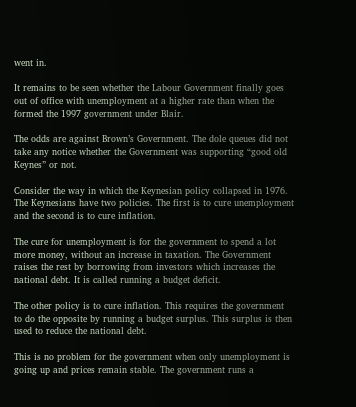went in.

It remains to be seen whether the Labour Government finally goes out of office with unemployment at a higher rate than when the formed the 1997 government under Blair.

The odds are against Brown’s Government. The dole queues did not take any notice whether the Government was supporting “good old Keynes” or not.

Consider the way in which the Keynesian policy collapsed in 1976. The Keynesians have two policies. The first is to cure unemployment and the second is to cure inflation.

The cure for unemployment is for the government to spend a lot more money, without an increase in taxation. The Government raises the rest by borrowing from investors which increases the national debt. It is called running a budget deficit.

The other policy is to cure inflation. This requires the government to do the opposite by running a budget surplus. This surplus is then used to reduce the national debt.

This is no problem for the government when only unemployment is going up and prices remain stable. The government runs a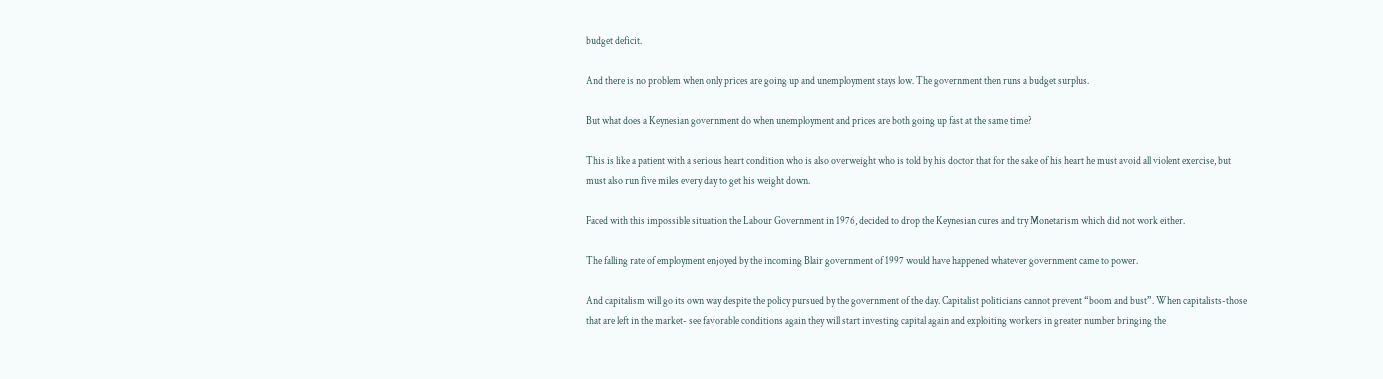budget deficit.

And there is no problem when only prices are going up and unemployment stays low. The government then runs a budget surplus.

But what does a Keynesian government do when unemployment and prices are both going up fast at the same time?

This is like a patient with a serious heart condition who is also overweight who is told by his doctor that for the sake of his heart he must avoid all violent exercise, but must also run five miles every day to get his weight down.

Faced with this impossible situation the Labour Government in 1976, decided to drop the Keynesian cures and try Monetarism which did not work either.

The falling rate of employment enjoyed by the incoming Blair government of 1997 would have happened whatever government came to power.

And capitalism will go its own way despite the policy pursued by the government of the day. Capitalist politicians cannot prevent “boom and bust”. When capitalists-those that are left in the market- see favorable conditions again they will start investing capital again and exploiting workers in greater number bringing the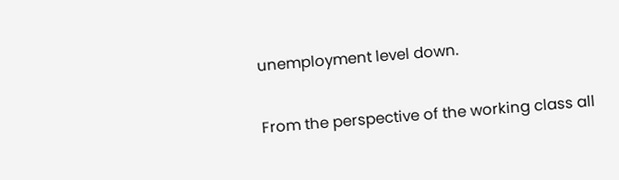unemployment level down.

From the perspective of the working class all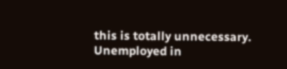this is totally unnecessary. Unemployed in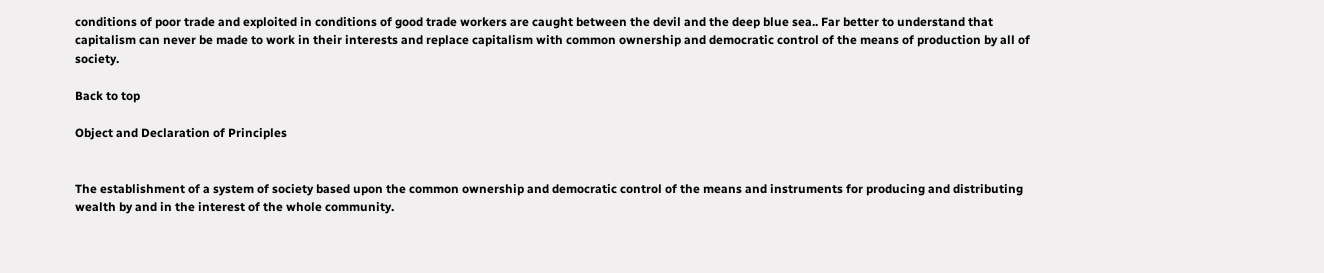conditions of poor trade and exploited in conditions of good trade workers are caught between the devil and the deep blue sea.. Far better to understand that capitalism can never be made to work in their interests and replace capitalism with common ownership and democratic control of the means of production by all of society.

Back to top

Object and Declaration of Principles


The establishment of a system of society based upon the common ownership and democratic control of the means and instruments for producing and distributing wealth by and in the interest of the whole community.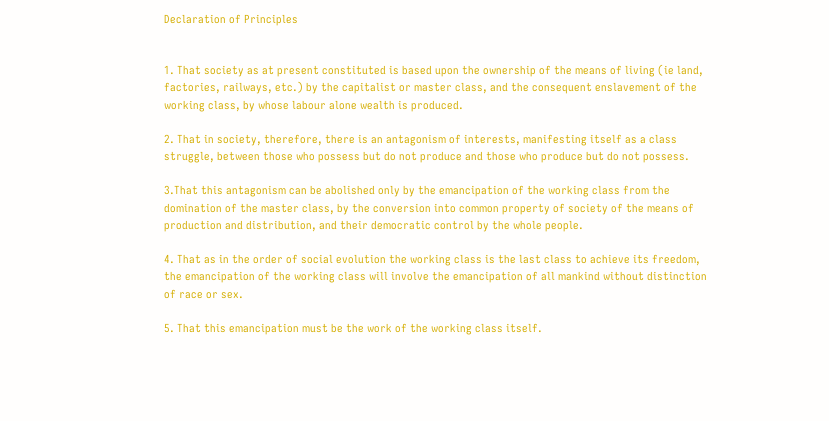Declaration of Principles


1. That society as at present constituted is based upon the ownership of the means of living (ie land, factories, railways, etc.) by the capitalist or master class, and the consequent enslavement of the working class, by whose labour alone wealth is produced.

2. That in society, therefore, there is an antagonism of interests, manifesting itself as a class struggle, between those who possess but do not produce and those who produce but do not possess.

3.That this antagonism can be abolished only by the emancipation of the working class from the domination of the master class, by the conversion into common property of society of the means of production and distribution, and their democratic control by the whole people.

4. That as in the order of social evolution the working class is the last class to achieve its freedom, the emancipation of the working class will involve the emancipation of all mankind without distinction of race or sex.

5. That this emancipation must be the work of the working class itself.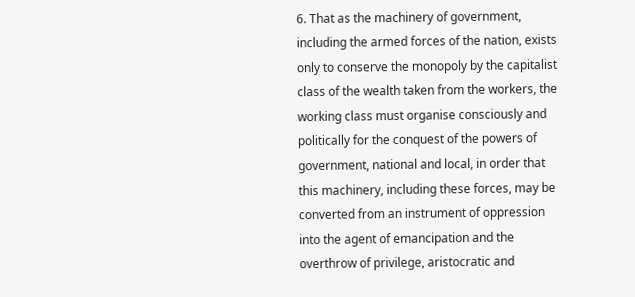6. That as the machinery of government, including the armed forces of the nation, exists only to conserve the monopoly by the capitalist class of the wealth taken from the workers, the working class must organise consciously and politically for the conquest of the powers of government, national and local, in order that this machinery, including these forces, may be converted from an instrument of oppression into the agent of emancipation and the overthrow of privilege, aristocratic and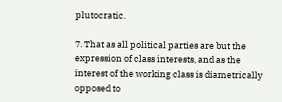plutocratic.

7. That as all political parties are but the expression of class interests, and as the interest of the working class is diametrically opposed to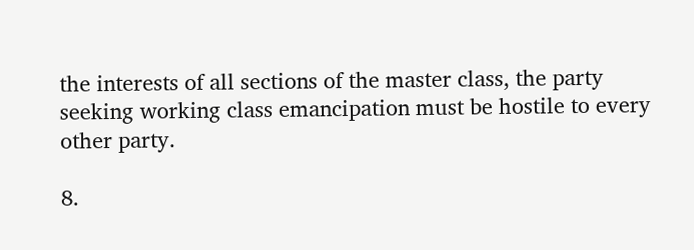the interests of all sections of the master class, the party seeking working class emancipation must be hostile to every other party.

8.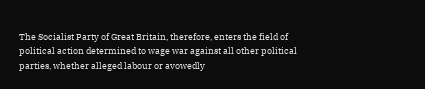The Socialist Party of Great Britain, therefore, enters the field of political action determined to wage war against all other political parties, whether alleged labour or avowedly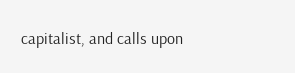capitalist, and calls upon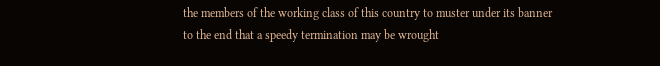the members of the working class of this country to muster under its banner to the end that a speedy termination may be wrought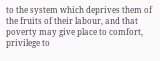to the system which deprives them of the fruits of their labour, and that poverty may give place to comfort, privilege to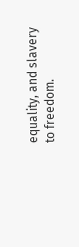equality, and slavery to freedom.